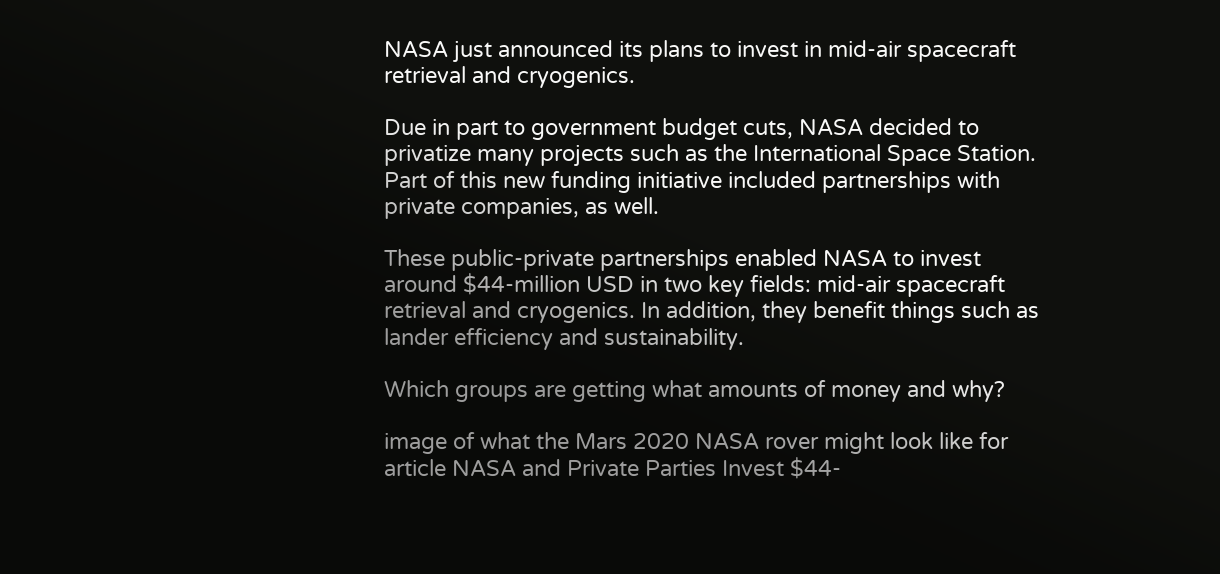NASA just announced its plans to invest in mid-air spacecraft retrieval and cryogenics.

Due in part to government budget cuts, NASA decided to privatize many projects such as the International Space Station. Part of this new funding initiative included partnerships with private companies, as well.

These public-private partnerships enabled NASA to invest around $44-million USD in two key fields: mid-air spacecraft retrieval and cryogenics. In addition, they benefit things such as lander efficiency and sustainability.

Which groups are getting what amounts of money and why?

image of what the Mars 2020 NASA rover might look like for article NASA and Private Parties Invest $44-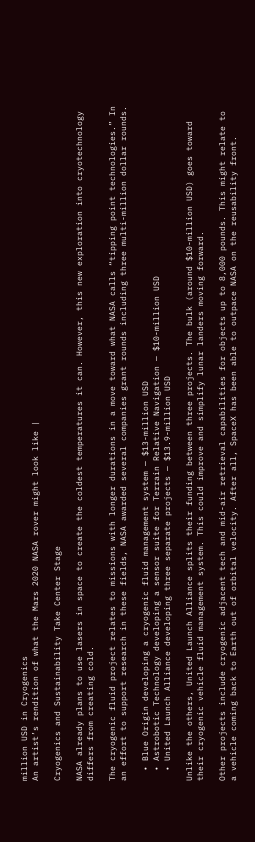million USD in Cryogenics
An artist’s rendition of what the Mars 2020 NASA rover might look like |

Cryogenics and Sustainability Take Center Stage

NASA already plans to use lasers in space to create the coldest temperatures it can. However, this new exploration into cryotechnology differs from creating cold.

The cryogenic fluid project relates to missions with longer durations in a move toward what NASA calls “tipping point technologies.” In an effort to support research in these fields, NASA awarded several companies grant rounds including three multi-million dollar rounds.

  • Blue Origin developing a cryogenic fluid management system — $13-million USD
  • Astrobotic Technology developing a sensor suite for Terrain Relative Navigation — $10-million USD
  • United Launch Alliance developing three separate projects — $13.9-million USD

Unlike the others, United Launch Alliance splits their funding between three projects. The bulk (around $10-million USD) goes toward their cryogenic vehicle fluid management system. This could improve and simplify lunar landers moving forward.

Other projects include cryogenic adjacent tech and mid-air retrieval capabilities for objects up to 8,000 pounds. This might relate to a vehicle coming back to Earth out of orbital velocity. After all, SpaceX has been able to outpace NASA on the reusability front.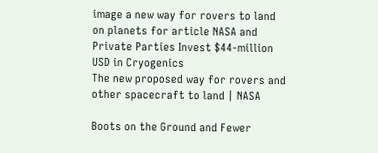image a new way for rovers to land on planets for article NASA and Private Parties Invest $44-million USD in Cryogenics
The new proposed way for rovers and other spacecraft to land | NASA

Boots on the Ground and Fewer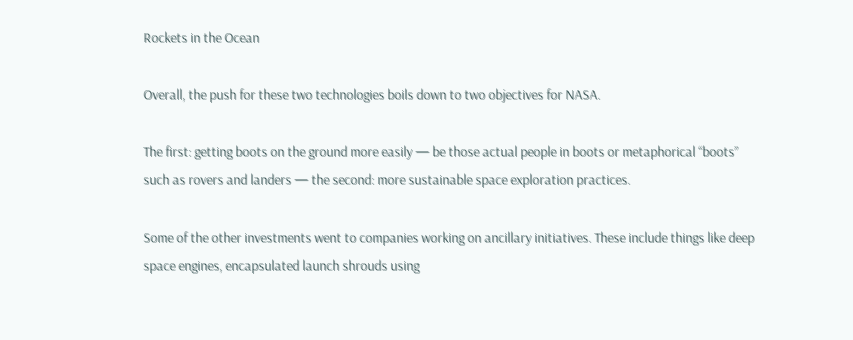Rockets in the Ocean

Overall, the push for these two technologies boils down to two objectives for NASA.

The first: getting boots on the ground more easily — be those actual people in boots or metaphorical “boots” such as rovers and landers — the second: more sustainable space exploration practices.

Some of the other investments went to companies working on ancillary initiatives. These include things like deep space engines, encapsulated launch shrouds using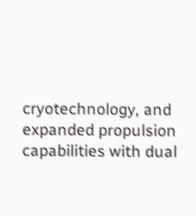cryotechnology, and expanded propulsion capabilities with dual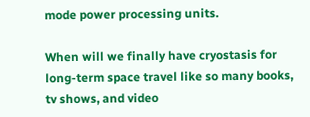mode power processing units.

When will we finally have cryostasis for long-term space travel like so many books, tv shows, and video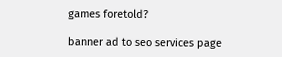games foretold?

banner ad to seo services page